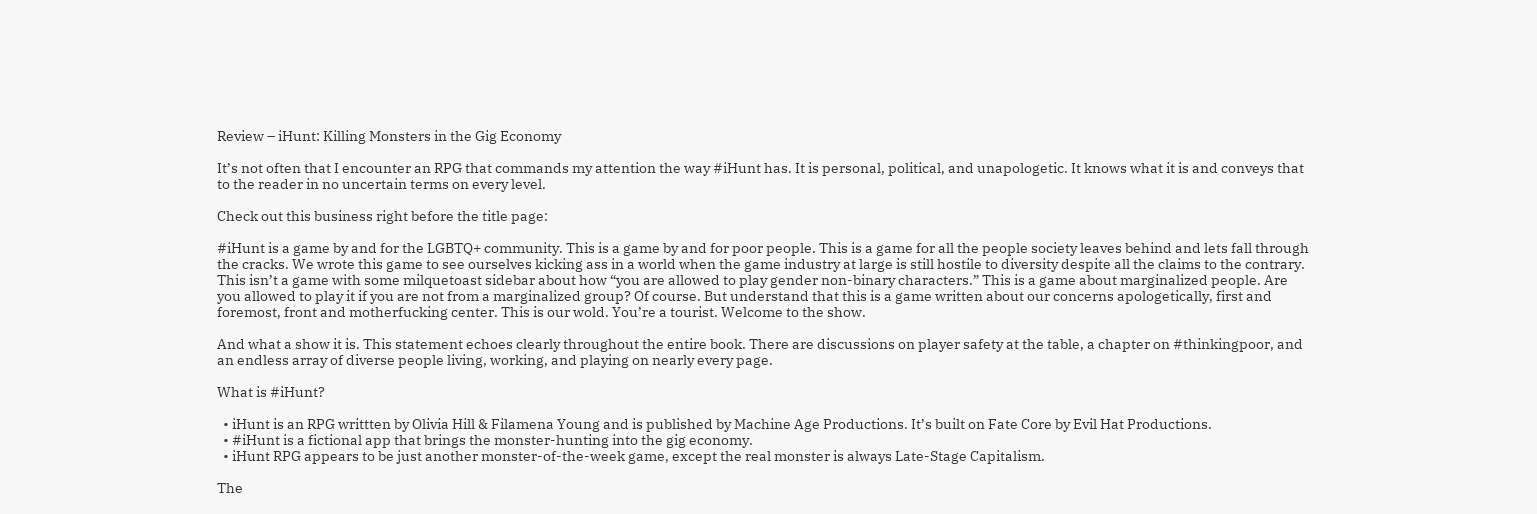Review – iHunt: Killing Monsters in the Gig Economy

It’s not often that I encounter an RPG that commands my attention the way #iHunt has. It is personal, political, and unapologetic. It knows what it is and conveys that to the reader in no uncertain terms on every level.

Check out this business right before the title page:

#iHunt is a game by and for the LGBTQ+ community. This is a game by and for poor people. This is a game for all the people society leaves behind and lets fall through the cracks. We wrote this game to see ourselves kicking ass in a world when the game industry at large is still hostile to diversity despite all the claims to the contrary. This isn’t a game with some milquetoast sidebar about how “you are allowed to play gender non-binary characters.” This is a game about marginalized people. Are you allowed to play it if you are not from a marginalized group? Of course. But understand that this is a game written about our concerns apologetically, first and foremost, front and motherfucking center. This is our wold. You’re a tourist. Welcome to the show.

And what a show it is. This statement echoes clearly throughout the entire book. There are discussions on player safety at the table, a chapter on #thinkingpoor, and an endless array of diverse people living, working, and playing on nearly every page.

What is #iHunt?

  • iHunt is an RPG writtten by Olivia Hill & Filamena Young and is published by Machine Age Productions. It’s built on Fate Core by Evil Hat Productions.
  • #iHunt is a fictional app that brings the monster-hunting into the gig economy.
  • iHunt RPG appears to be just another monster-of-the-week game, except the real monster is always Late-Stage Capitalism.

The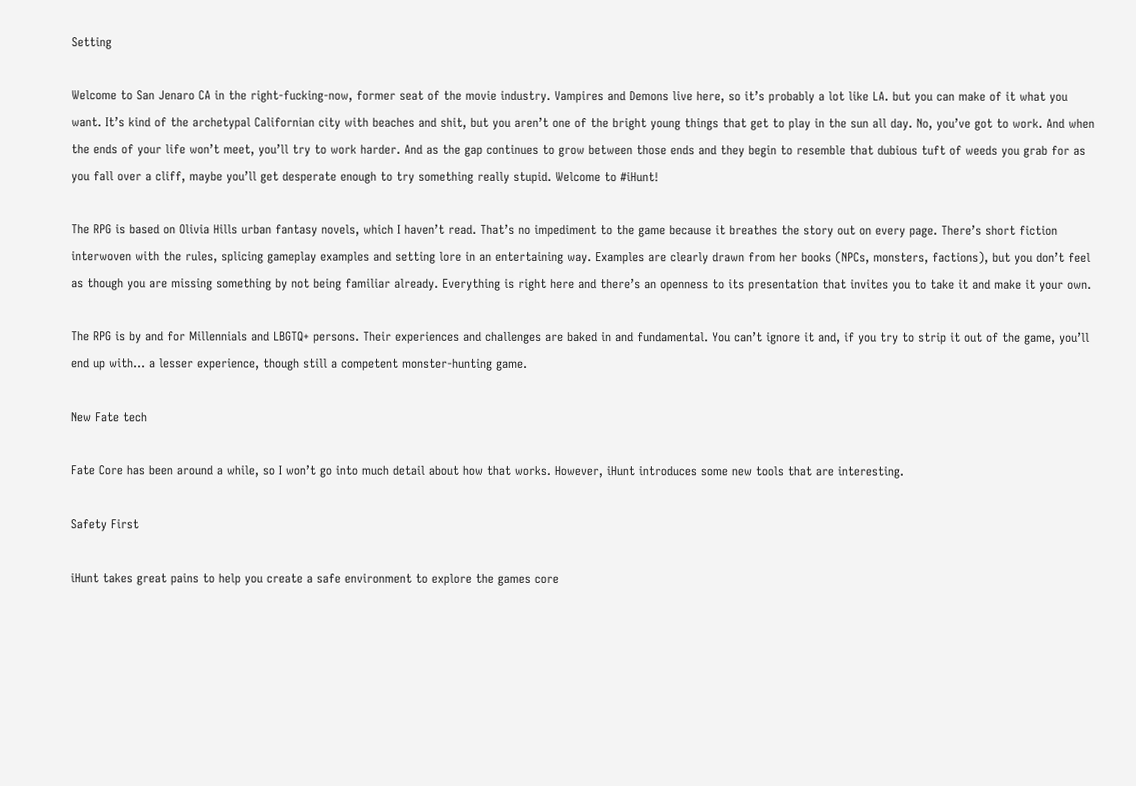Setting

Welcome to San Jenaro CA in the right-fucking-now, former seat of the movie industry. Vampires and Demons live here, so it’s probably a lot like LA. but you can make of it what you want. It’s kind of the archetypal Californian city with beaches and shit, but you aren’t one of the bright young things that get to play in the sun all day. No, you’ve got to work. And when the ends of your life won’t meet, you’ll try to work harder. And as the gap continues to grow between those ends and they begin to resemble that dubious tuft of weeds you grab for as you fall over a cliff, maybe you’ll get desperate enough to try something really stupid. Welcome to #iHunt!

The RPG is based on Olivia Hills urban fantasy novels, which I haven’t read. That’s no impediment to the game because it breathes the story out on every page. There’s short fiction interwoven with the rules, splicing gameplay examples and setting lore in an entertaining way. Examples are clearly drawn from her books (NPCs, monsters, factions), but you don’t feel as though you are missing something by not being familiar already. Everything is right here and there’s an openness to its presentation that invites you to take it and make it your own.

The RPG is by and for Millennials and LBGTQ+ persons. Their experiences and challenges are baked in and fundamental. You can’t ignore it and, if you try to strip it out of the game, you’ll end up with… a lesser experience, though still a competent monster-hunting game.

New Fate tech

Fate Core has been around a while, so I won’t go into much detail about how that works. However, iHunt introduces some new tools that are interesting.

Safety First

iHunt takes great pains to help you create a safe environment to explore the games core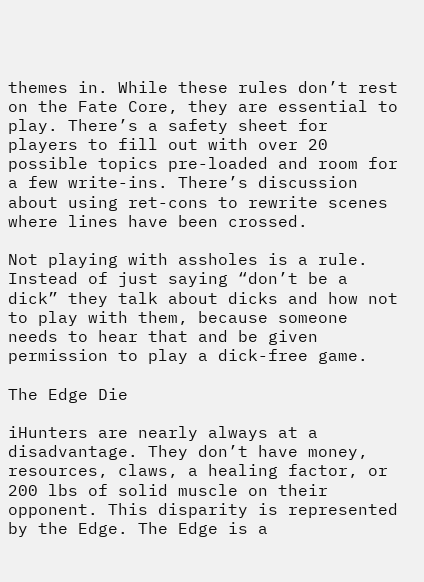themes in. While these rules don’t rest on the Fate Core, they are essential to play. There’s a safety sheet for players to fill out with over 20 possible topics pre-loaded and room for a few write-ins. There’s discussion about using ret-cons to rewrite scenes where lines have been crossed.

Not playing with assholes is a rule. Instead of just saying “don’t be a dick” they talk about dicks and how not to play with them, because someone needs to hear that and be given permission to play a dick-free game.

The Edge Die

iHunters are nearly always at a disadvantage. They don’t have money, resources, claws, a healing factor, or 200 lbs of solid muscle on their opponent. This disparity is represented by the Edge. The Edge is a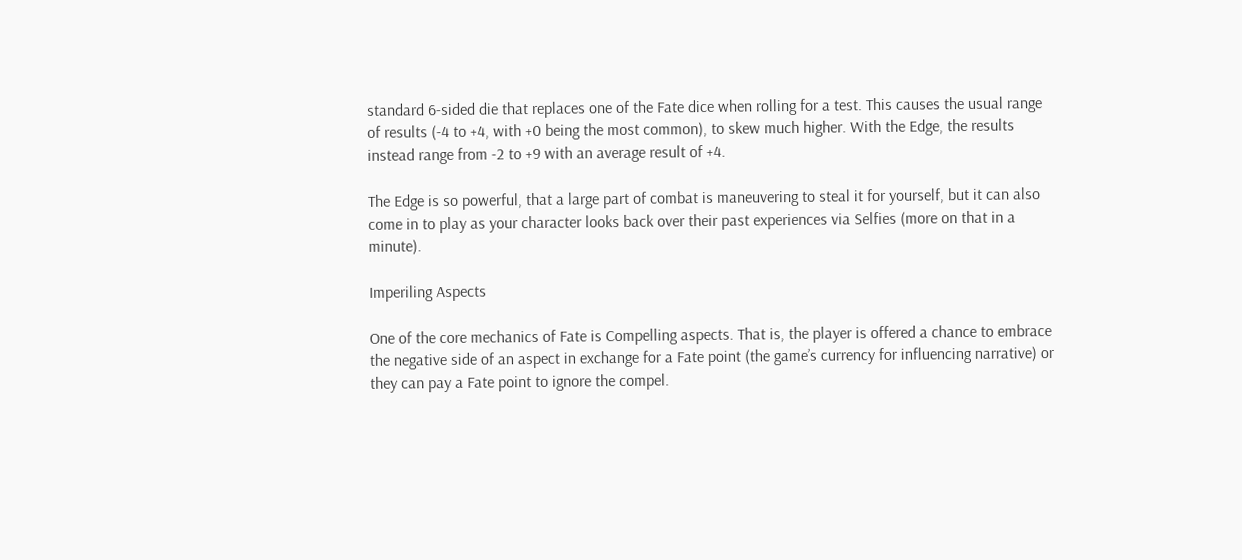standard 6-sided die that replaces one of the Fate dice when rolling for a test. This causes the usual range of results (-4 to +4, with +0 being the most common), to skew much higher. With the Edge, the results instead range from -2 to +9 with an average result of +4.

The Edge is so powerful, that a large part of combat is maneuvering to steal it for yourself, but it can also come in to play as your character looks back over their past experiences via Selfies (more on that in a minute).

Imperiling Aspects

One of the core mechanics of Fate is Compelling aspects. That is, the player is offered a chance to embrace the negative side of an aspect in exchange for a Fate point (the game’s currency for influencing narrative) or they can pay a Fate point to ignore the compel.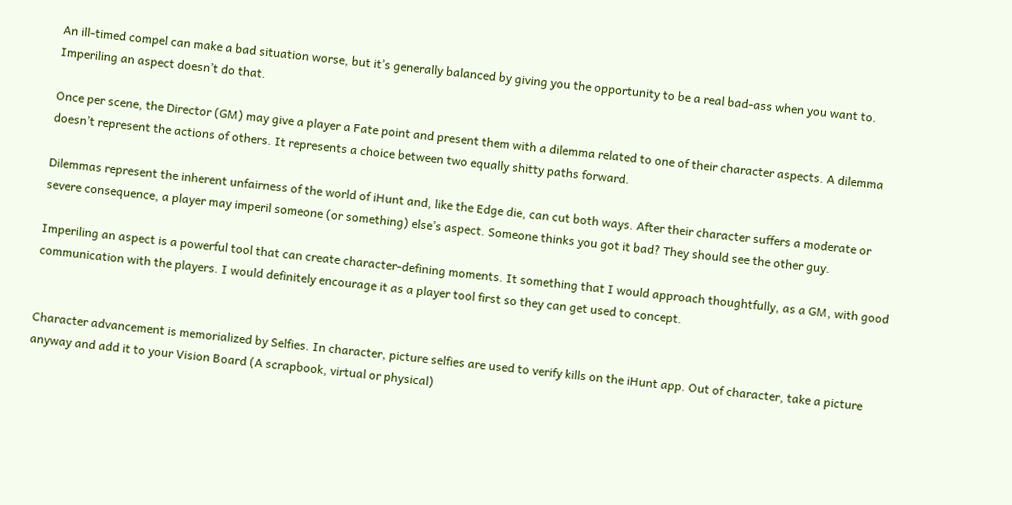An ill-timed compel can make a bad situation worse, but it’s generally balanced by giving you the opportunity to be a real bad-ass when you want to. Imperiling an aspect doesn’t do that.

Once per scene, the Director (GM) may give a player a Fate point and present them with a dilemma related to one of their character aspects. A dilemma doesn’t represent the actions of others. It represents a choice between two equally shitty paths forward.

Dilemmas represent the inherent unfairness of the world of iHunt and, like the Edge die, can cut both ways. After their character suffers a moderate or severe consequence, a player may imperil someone (or something) else’s aspect. Someone thinks you got it bad? They should see the other guy.

Imperiling an aspect is a powerful tool that can create character-defining moments. It something that I would approach thoughtfully, as a GM, with good communication with the players. I would definitely encourage it as a player tool first so they can get used to concept.


Character advancement is memorialized by Selfies. In character, picture selfies are used to verify kills on the iHunt app. Out of character, take a picture anyway and add it to your Vision Board (A scrapbook, virtual or physical)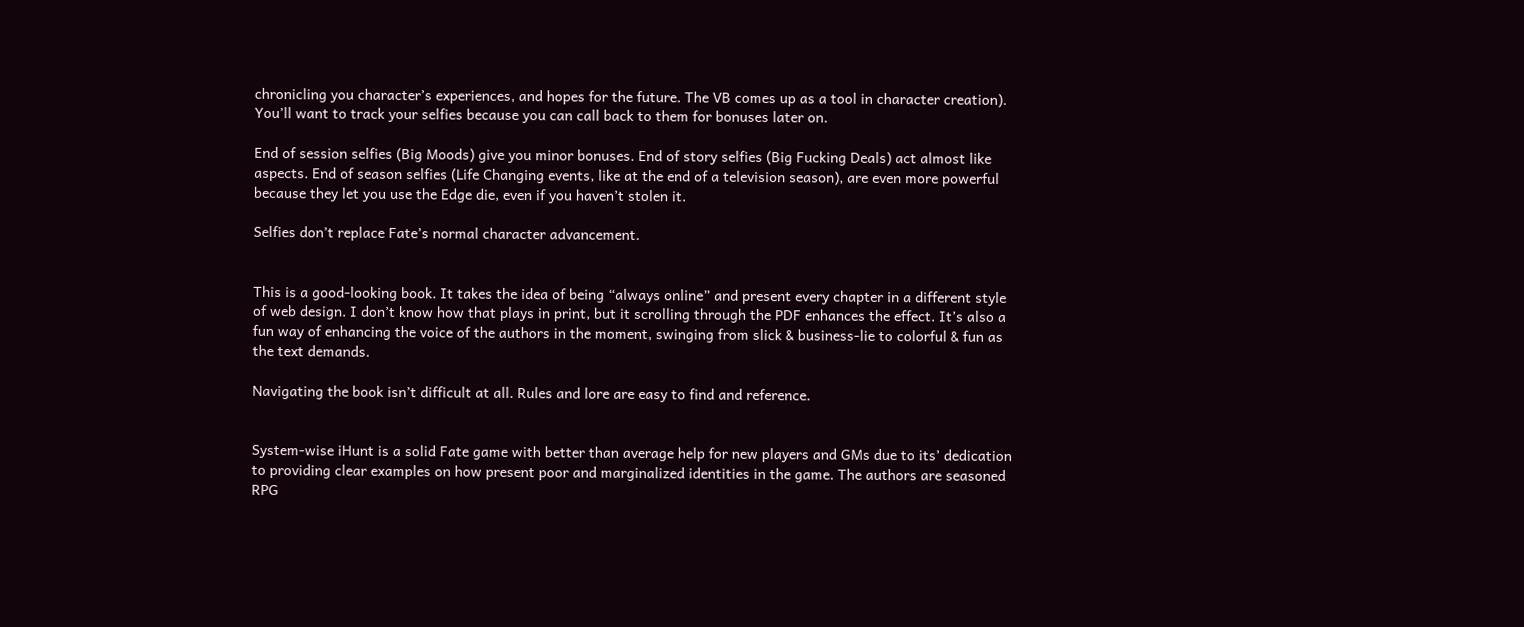chronicling you character’s experiences, and hopes for the future. The VB comes up as a tool in character creation). You’ll want to track your selfies because you can call back to them for bonuses later on.

End of session selfies (Big Moods) give you minor bonuses. End of story selfies (Big Fucking Deals) act almost like aspects. End of season selfies (Life Changing events, like at the end of a television season), are even more powerful because they let you use the Edge die, even if you haven’t stolen it.

Selfies don’t replace Fate’s normal character advancement.


This is a good-looking book. It takes the idea of being “always online” and present every chapter in a different style of web design. I don’t know how that plays in print, but it scrolling through the PDF enhances the effect. It’s also a fun way of enhancing the voice of the authors in the moment, swinging from slick & business-lie to colorful & fun as the text demands.

Navigating the book isn’t difficult at all. Rules and lore are easy to find and reference.


System-wise iHunt is a solid Fate game with better than average help for new players and GMs due to its’ dedication to providing clear examples on how present poor and marginalized identities in the game. The authors are seasoned RPG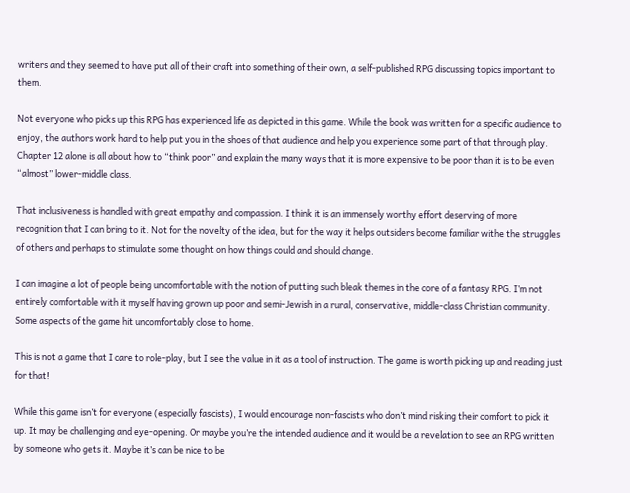writers and they seemed to have put all of their craft into something of their own, a self-published RPG discussing topics important to them.

Not everyone who picks up this RPG has experienced life as depicted in this game. While the book was written for a specific audience to enjoy, the authors work hard to help put you in the shoes of that audience and help you experience some part of that through play. Chapter 12 alone is all about how to “think poor” and explain the many ways that it is more expensive to be poor than it is to be even “almost” lower-middle class.

That inclusiveness is handled with great empathy and compassion. I think it is an immensely worthy effort deserving of more recognition that I can bring to it. Not for the novelty of the idea, but for the way it helps outsiders become familiar withe the struggles of others and perhaps to stimulate some thought on how things could and should change.

I can imagine a lot of people being uncomfortable with the notion of putting such bleak themes in the core of a fantasy RPG. I’m not entirely comfortable with it myself having grown up poor and semi-Jewish in a rural, conservative, middle-class Christian community. Some aspects of the game hit uncomfortably close to home.

This is not a game that I care to role-play, but I see the value in it as a tool of instruction. The game is worth picking up and reading just for that!

While this game isn’t for everyone (especially fascists), I would encourage non-fascists who don’t mind risking their comfort to pick it up. It may be challenging and eye-opening. Or maybe you’re the intended audience and it would be a revelation to see an RPG written by someone who gets it. Maybe it’s can be nice to be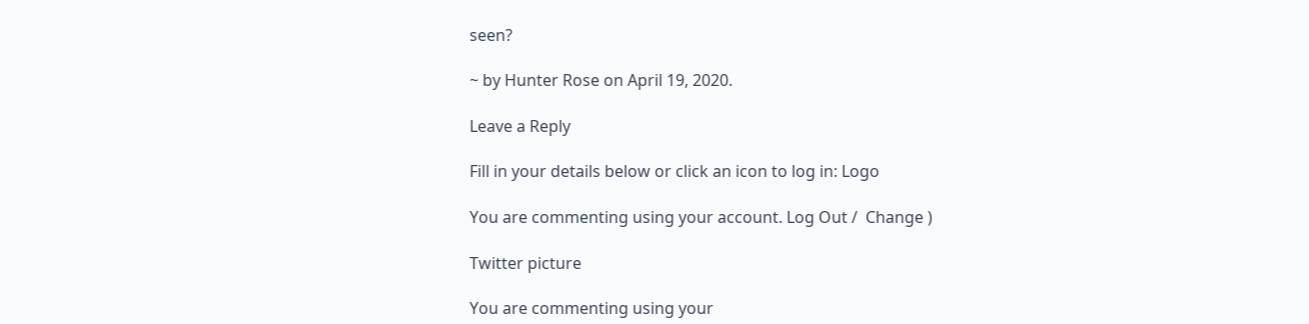seen?

~ by Hunter Rose on April 19, 2020.

Leave a Reply

Fill in your details below or click an icon to log in: Logo

You are commenting using your account. Log Out /  Change )

Twitter picture

You are commenting using your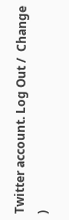Twitter account. Log Out /  Change )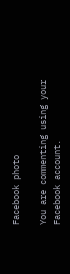Facebook photo

You are commenting using your Facebook account.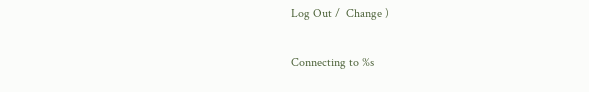Log Out /  Change )

Connecting to %s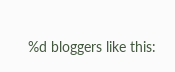%d bloggers like this: